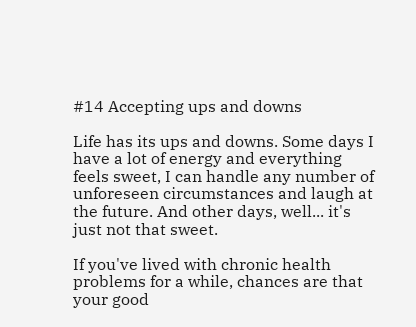#14 Accepting ups and downs

Life has its ups and downs. Some days I have a lot of energy and everything feels sweet, I can handle any number of unforeseen circumstances and laugh at the future. And other days, well... it's just not that sweet.

If you've lived with chronic health problems for a while, chances are that your good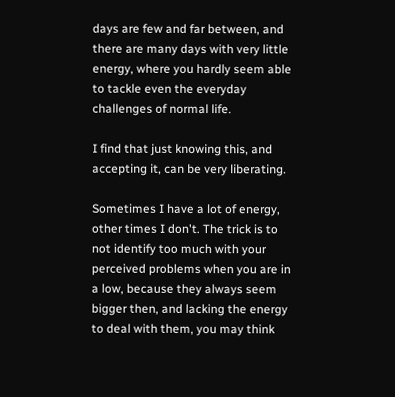days are few and far between, and there are many days with very little energy, where you hardly seem able to tackle even the everyday challenges of normal life.

I find that just knowing this, and accepting it, can be very liberating.

Sometimes I have a lot of energy, other times I don't. The trick is to not identify too much with your perceived problems when you are in a low, because they always seem bigger then, and lacking the energy to deal with them, you may think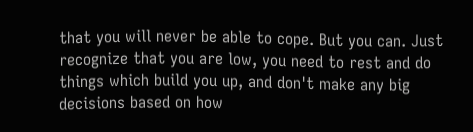that you will never be able to cope. But you can. Just recognize that you are low, you need to rest and do things which build you up, and don't make any big decisions based on how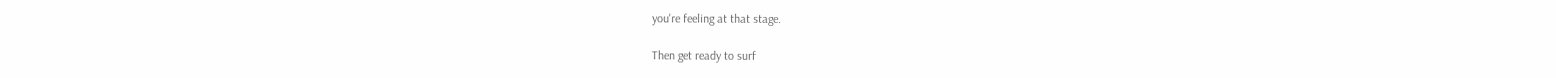you're feeling at that stage.

Then get ready to surf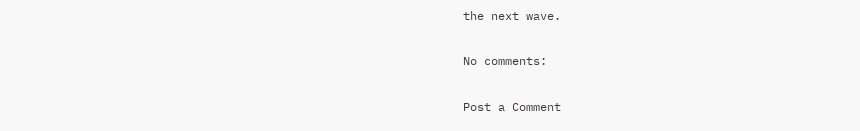the next wave.

No comments:

Post a Comment